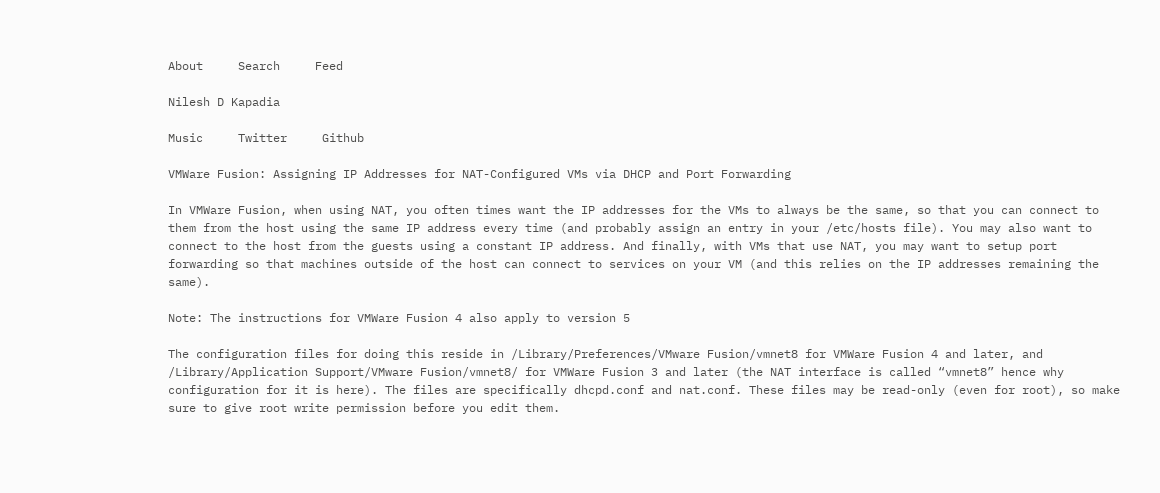About     Search     Feed

Nilesh D Kapadia

Music     Twitter     Github

VMWare Fusion: Assigning IP Addresses for NAT-Configured VMs via DHCP and Port Forwarding

In VMWare Fusion, when using NAT, you often times want the IP addresses for the VMs to always be the same, so that you can connect to them from the host using the same IP address every time (and probably assign an entry in your /etc/hosts file). You may also want to connect to the host from the guests using a constant IP address. And finally, with VMs that use NAT, you may want to setup port forwarding so that machines outside of the host can connect to services on your VM (and this relies on the IP addresses remaining the same).

Note: The instructions for VMWare Fusion 4 also apply to version 5

The configuration files for doing this reside in /Library/Preferences/VMware Fusion/vmnet8 for VMWare Fusion 4 and later, and /Library/Application Support/VMware Fusion/vmnet8/ for VMWare Fusion 3 and later (the NAT interface is called “vmnet8” hence why configuration for it is here). The files are specifically dhcpd.conf and nat.conf. These files may be read-only (even for root), so make sure to give root write permission before you edit them.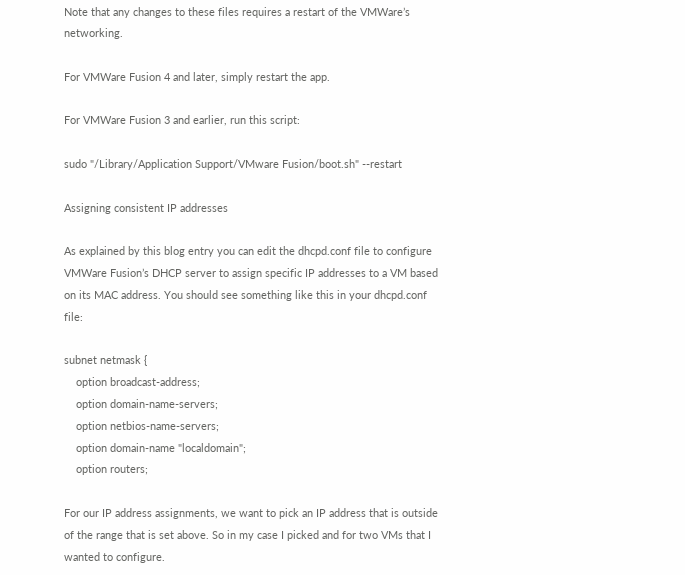Note that any changes to these files requires a restart of the VMWare’s networking.

For VMWare Fusion 4 and later, simply restart the app.

For VMWare Fusion 3 and earlier, run this script:

sudo "/Library/Application Support/VMware Fusion/boot.sh" --restart

Assigning consistent IP addresses

As explained by this blog entry you can edit the dhcpd.conf file to configure VMWare Fusion’s DHCP server to assign specific IP addresses to a VM based on its MAC address. You should see something like this in your dhcpd.conf file:

subnet netmask {
    option broadcast-address;
    option domain-name-servers;
    option netbios-name-servers;
    option domain-name "localdomain";
    option routers;

For our IP address assignments, we want to pick an IP address that is outside of the range that is set above. So in my case I picked and for two VMs that I wanted to configure.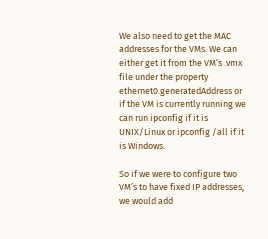We also need to get the MAC addresses for the VMs. We can either get it from the VM’s .vmx file under the property ethernet0.generatedAddress or if the VM is currently running we can run ipconfig if it is UNIX/Linux or ipconfig /all if it is Windows.

So if we were to configure two VM’s to have fixed IP addresses, we would add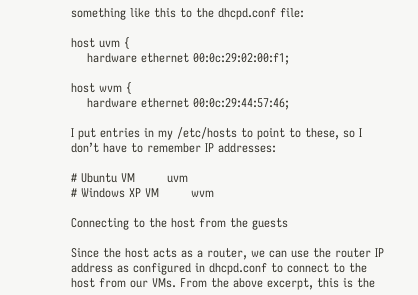something like this to the dhcpd.conf file:

host uvm {
    hardware ethernet 00:0c:29:02:00:f1;

host wvm {
    hardware ethernet 00:0c:29:44:57:46;

I put entries in my /etc/hosts to point to these, so I don’t have to remember IP addresses:

# Ubuntu VM        uvm
# Windows XP VM        wvm

Connecting to the host from the guests

Since the host acts as a router, we can use the router IP address as configured in dhcpd.conf to connect to the host from our VMs. From the above excerpt, this is the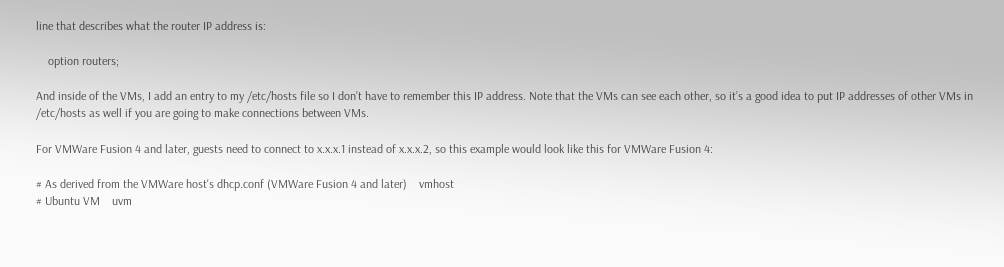line that describes what the router IP address is:

    option routers;

And inside of the VMs, I add an entry to my /etc/hosts file so I don’t have to remember this IP address. Note that the VMs can see each other, so it’s a good idea to put IP addresses of other VMs in /etc/hosts as well if you are going to make connections between VMs.

For VMWare Fusion 4 and later, guests need to connect to x.x.x.1 instead of x.x.x.2, so this example would look like this for VMWare Fusion 4:

# As derived from the VMWare host's dhcp.conf (VMWare Fusion 4 and later)    vmhost
# Ubuntu VM    uvm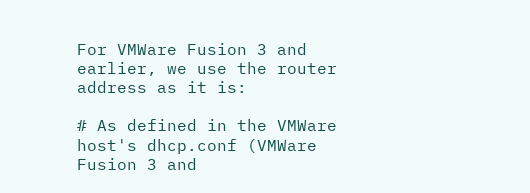For VMWare Fusion 3 and earlier, we use the router address as it is:

# As defined in the VMWare host's dhcp.conf (VMWare Fusion 3 and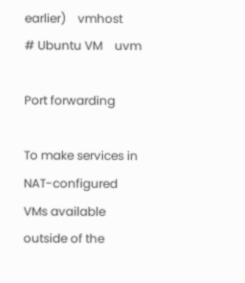earlier)    vmhost
# Ubuntu VM    uvm

Port forwarding

To make services in NAT-configured VMs available outside of the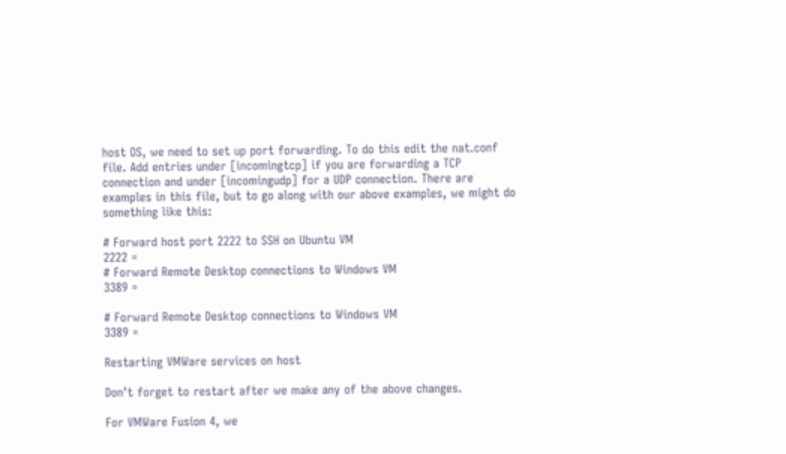host OS, we need to set up port forwarding. To do this edit the nat.conf file. Add entries under [incomingtcp] if you are forwarding a TCP connection and under [incomingudp] for a UDP connection. There are examples in this file, but to go along with our above examples, we might do something like this:

# Forward host port 2222 to SSH on Ubuntu VM
2222 =
# Forward Remote Desktop connections to Windows VM
3389 =

# Forward Remote Desktop connections to Windows VM
3389 =

Restarting VMWare services on host

Don’t forget to restart after we make any of the above changes.

For VMWare Fusion 4, we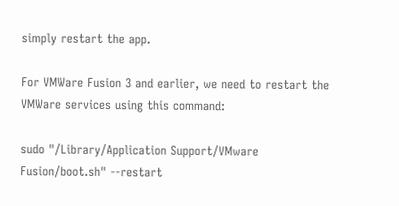simply restart the app.

For VMWare Fusion 3 and earlier, we need to restart the VMWare services using this command:

sudo "/Library/Application Support/VMware Fusion/boot.sh" --restart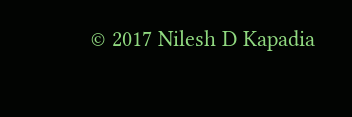© 2017 Nilesh D Kapadia